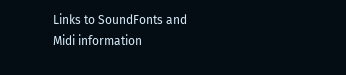Links to SoundFonts and Midi information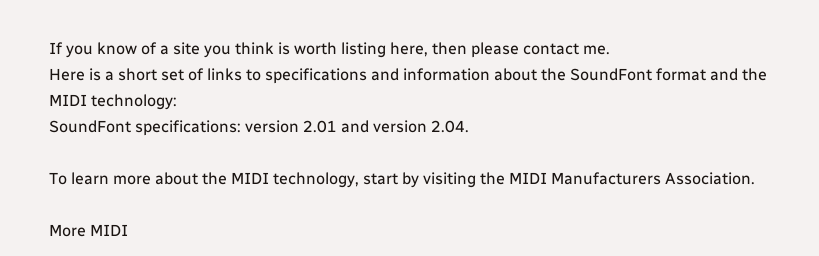If you know of a site you think is worth listing here, then please contact me.
Here is a short set of links to specifications and information about the SoundFont format and the MIDI technology:
SoundFont specifications: version 2.01 and version 2.04.

To learn more about the MIDI technology, start by visiting the MIDI Manufacturers Association.

More MIDI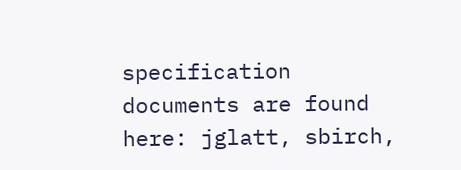specification documents are found here: jglatt, sbirch,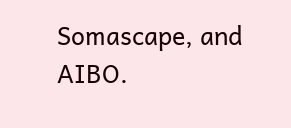Somascape, and AIBO.